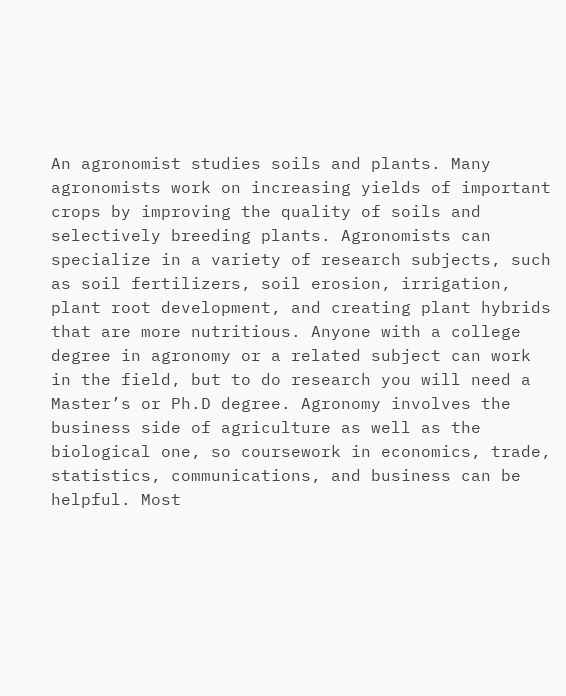An agronomist studies soils and plants. Many agronomists work on increasing yields of important crops by improving the quality of soils and selectively breeding plants. Agronomists can specialize in a variety of research subjects, such as soil fertilizers, soil erosion, irrigation, plant root development, and creating plant hybrids that are more nutritious. Anyone with a college degree in agronomy or a related subject can work in the field, but to do research you will need a Master’s or Ph.D degree. Agronomy involves the business side of agriculture as well as the biological one, so coursework in economics, trade, statistics, communications, and business can be helpful. Most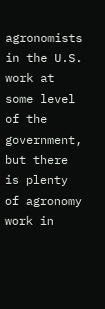agronomists in the U.S. work at some level of the government, but there is plenty of agronomy work in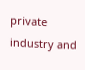private industry and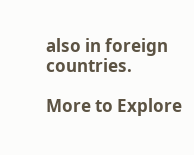also in foreign countries.

More to Explore